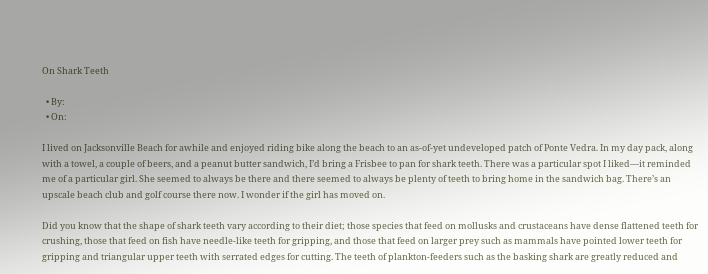On Shark Teeth

  • By:
  • On:

I lived on Jacksonville Beach for awhile and enjoyed riding bike along the beach to an as-of-yet undeveloped patch of Ponte Vedra. In my day pack, along with a towel, a couple of beers, and a peanut butter sandwich, I’d bring a Frisbee to pan for shark teeth. There was a particular spot I liked—it reminded me of a particular girl. She seemed to always be there and there seemed to always be plenty of teeth to bring home in the sandwich bag. There’s an upscale beach club and golf course there now. I wonder if the girl has moved on.

Did you know that the shape of shark teeth vary according to their diet; those species that feed on mollusks and crustaceans have dense flattened teeth for crushing, those that feed on fish have needle-like teeth for gripping, and those that feed on larger prey such as mammals have pointed lower teeth for gripping and triangular upper teeth with serrated edges for cutting. The teeth of plankton-feeders such as the basking shark are greatly reduced and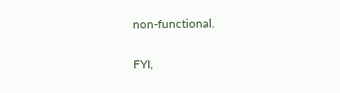non-functional.

FYI,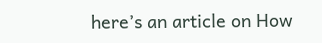here’s an article on How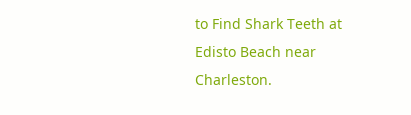to Find Shark Teeth at Edisto Beach near Charleston.